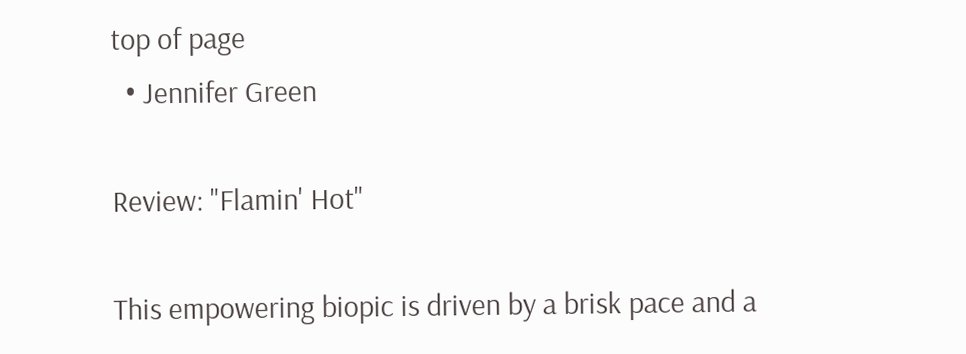top of page
  • Jennifer Green

Review: "Flamin' Hot"

This empowering biopic is driven by a brisk pace and a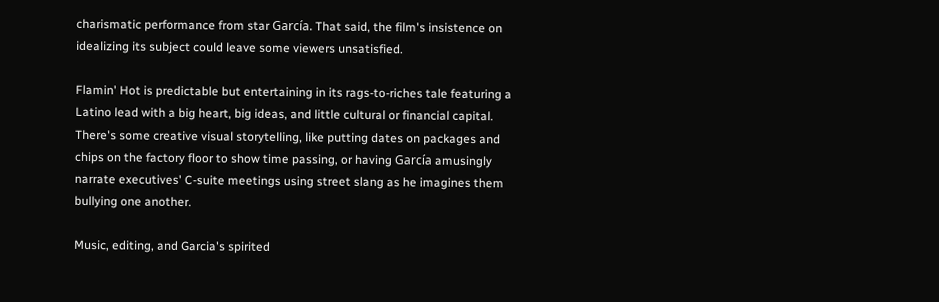charismatic performance from star García. That said, the film's insistence on idealizing its subject could leave some viewers unsatisfied.

Flamin' Hot is predictable but entertaining in its rags-to-riches tale featuring a Latino lead with a big heart, big ideas, and little cultural or financial capital. There's some creative visual storytelling, like putting dates on packages and chips on the factory floor to show time passing, or having García amusingly narrate executives' C-suite meetings using street slang as he imagines them bullying one another.

Music, editing, and Garcia's spirited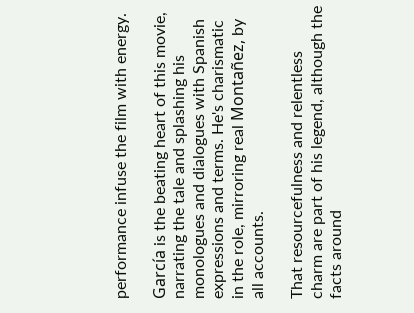performance infuse the film with energy.

García is the beating heart of this movie, narrating the tale and splashing his monologues and dialogues with Spanish expressions and terms. He's charismatic in the role, mirroring real Montañez, by all accounts.

That resourcefulness and relentless charm are part of his legend, although the facts around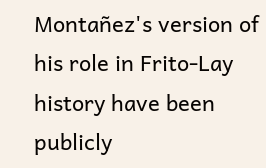Montañez's version of his role in Frito-Lay history have been publicly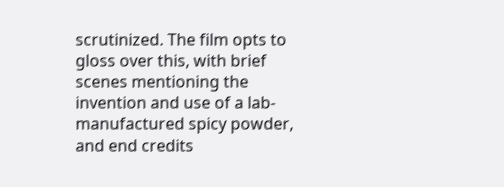scrutinized. The film opts to gloss over this, with brief scenes mentioning the invention and use of a lab-manufactured spicy powder, and end credits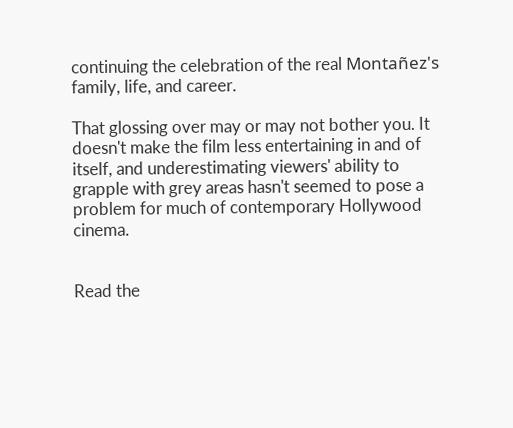continuing the celebration of the real Montañez's family, life, and career.

That glossing over may or may not bother you. It doesn't make the film less entertaining in and of itself, and underestimating viewers' ability to grapple with grey areas hasn't seemed to pose a problem for much of contemporary Hollywood cinema.


Read the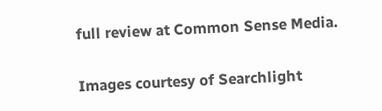full review at Common Sense Media.

Images courtesy of Searchlight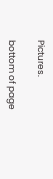Pictures.

bottom of page